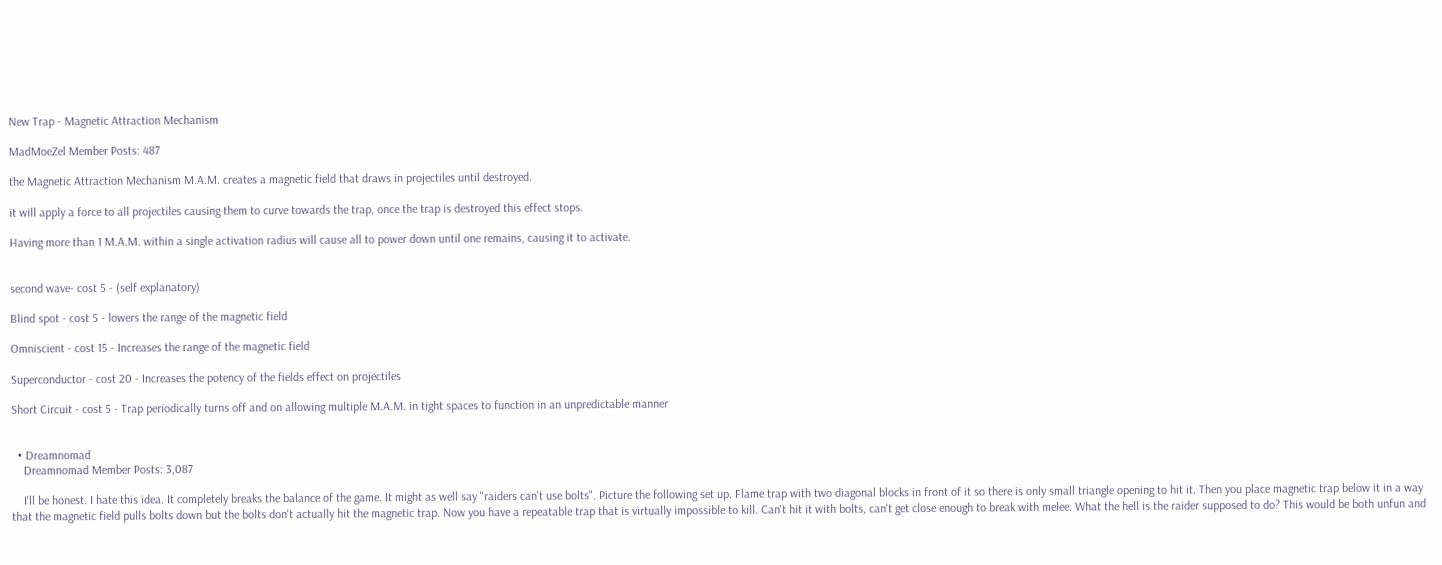New Trap - Magnetic Attraction Mechanism

MadMoeZel Member Posts: 487

the Magnetic Attraction Mechanism M.A.M. creates a magnetic field that draws in projectiles until destroyed.

it will apply a force to all projectiles causing them to curve towards the trap, once the trap is destroyed this effect stops.

Having more than 1 M.A.M. within a single activation radius will cause all to power down until one remains, causing it to activate.


second wave- cost 5 - (self explanatory)

Blind spot - cost 5 - lowers the range of the magnetic field

Omniscient - cost 15 - Increases the range of the magnetic field

Superconductor - cost 20 - Increases the potency of the fields effect on projectiles

Short Circuit - cost 5 - Trap periodically turns off and on allowing multiple M.A.M. in tight spaces to function in an unpredictable manner


  • Dreamnomad
    Dreamnomad Member Posts: 3,087

    I'll be honest. I hate this idea. It completely breaks the balance of the game. It might as well say "raiders can't use bolts". Picture the following set up. Flame trap with two diagonal blocks in front of it so there is only small triangle opening to hit it. Then you place magnetic trap below it in a way that the magnetic field pulls bolts down but the bolts don't actually hit the magnetic trap. Now you have a repeatable trap that is virtually impossible to kill. Can't hit it with bolts, can't get close enough to break with melee. What the hell is the raider supposed to do? This would be both unfun and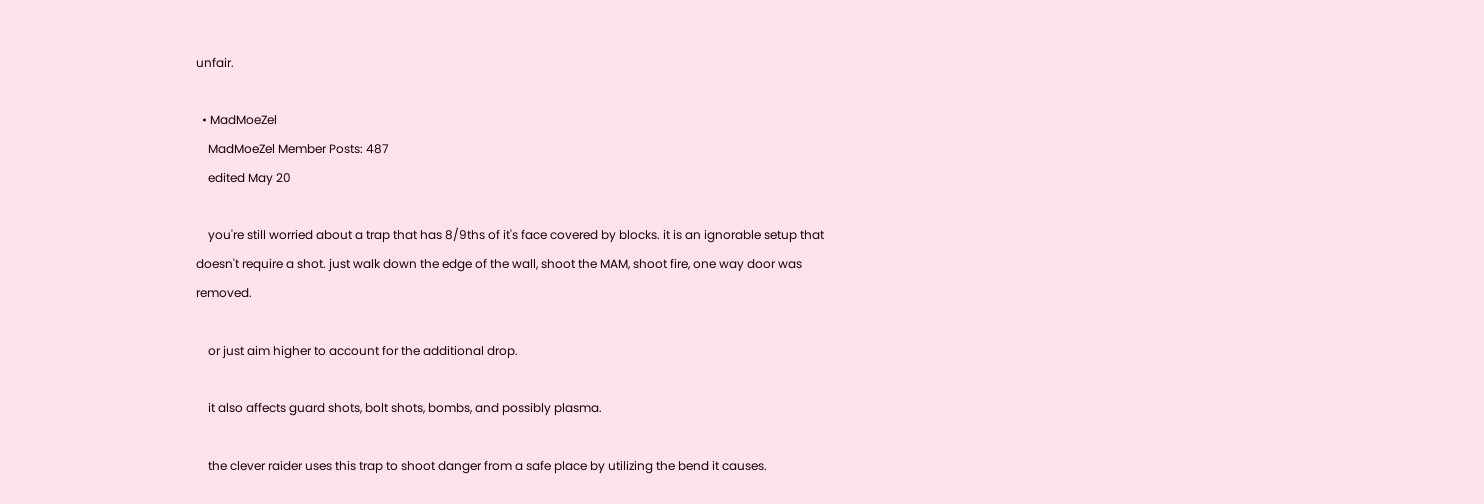unfair.

  • MadMoeZel
    MadMoeZel Member Posts: 487
    edited May 20

    you're still worried about a trap that has 8/9ths of it's face covered by blocks. it is an ignorable setup that doesn't require a shot. just walk down the edge of the wall, shoot the MAM, shoot fire, one way door was removed.

    or just aim higher to account for the additional drop.

    it also affects guard shots, bolt shots, bombs, and possibly plasma.

    the clever raider uses this trap to shoot danger from a safe place by utilizing the bend it causes.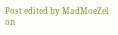Post edited by MadMoeZel on